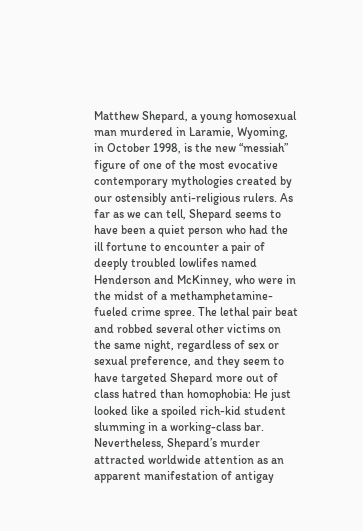Matthew Shepard, a young homosexual man murdered in Laramie, Wyoming, in October 1998, is the new “messiah” figure of one of the most evocative contemporary mythologies created by our ostensibly anti-religious rulers. As far as we can tell, Shepard seems to have been a quiet person who had the ill fortune to encounter a pair of deeply troubled lowlifes named Henderson and McKinney, who were in the midst of a methamphetamine-fueled crime spree. The lethal pair beat and robbed several other victims on the same night, regardless of sex or sexual preference, and they seem to have targeted Shepard more out of class hatred than homophobia: He just looked like a spoiled rich-kid student slumming in a working-class bar. Nevertheless, Shepard’s murder attracted worldwide attention as an apparent manifestation of antigay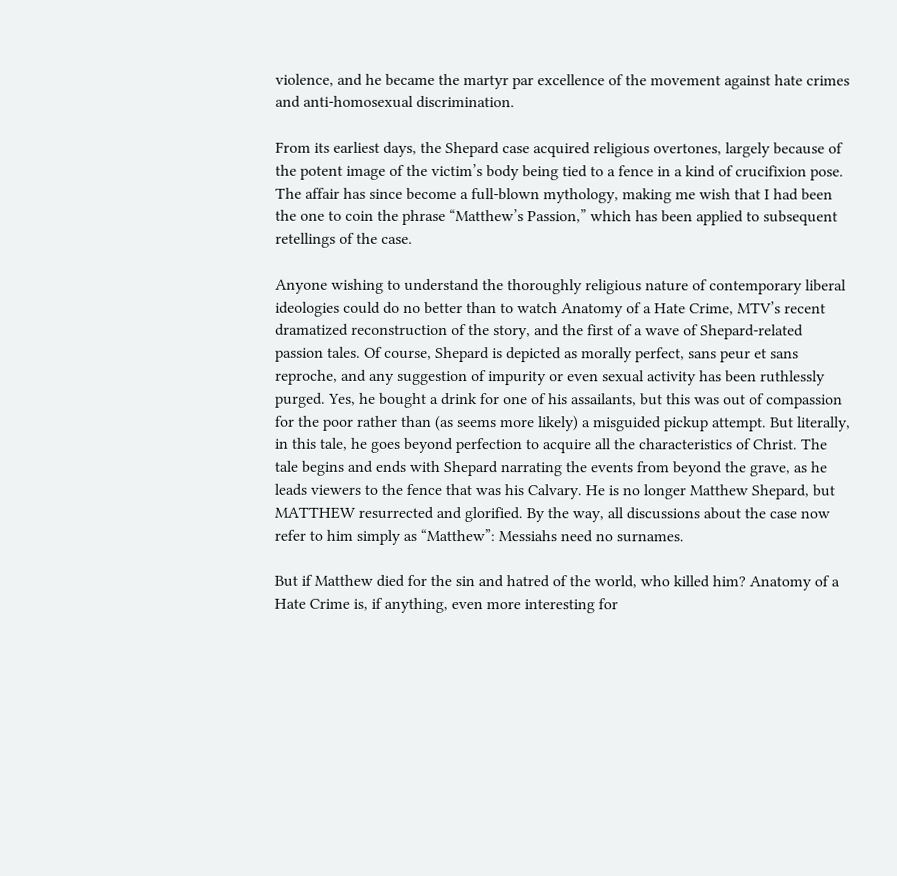violence, and he became the martyr par excellence of the movement against hate crimes and anti-homosexual discrimination.

From its earliest days, the Shepard case acquired religious overtones, largely because of the potent image of the victim’s body being tied to a fence in a kind of crucifixion pose. The affair has since become a full-blown mythology, making me wish that I had been the one to coin the phrase “Matthew’s Passion,” which has been applied to subsequent retellings of the case.

Anyone wishing to understand the thoroughly religious nature of contemporary liberal ideologies could do no better than to watch Anatomy of a Hate Crime, MTV’s recent dramatized reconstruction of the story, and the first of a wave of Shepard-related passion tales. Of course, Shepard is depicted as morally perfect, sans peur et sans reproche, and any suggestion of impurity or even sexual activity has been ruthlessly purged. Yes, he bought a drink for one of his assailants, but this was out of compassion for the poor rather than (as seems more likely) a misguided pickup attempt. But literally, in this tale, he goes beyond perfection to acquire all the characteristics of Christ. The tale begins and ends with Shepard narrating the events from beyond the grave, as he leads viewers to the fence that was his Calvary. He is no longer Matthew Shepard, but MATTHEW resurrected and glorified. By the way, all discussions about the case now refer to him simply as “Matthew”: Messiahs need no surnames.

But if Matthew died for the sin and hatred of the world, who killed him? Anatomy of a Hate Crime is, if anything, even more interesting for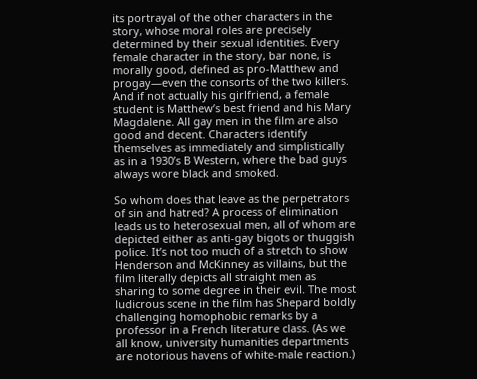its portrayal of the other characters in the story, whose moral roles are precisely determined by their sexual identities. Every female character in the story, bar none, is morally good, defined as pro-Matthew and progay—even the consorts of the two killers. And if not actually his girlfriend, a female student is Matthew’s best friend and his Mary Magdalene. All gay men in the film are also good and decent. Characters identify themselves as immediately and simplistically as in a 1930’s B Western, where the bad guys always wore black and smoked.

So whom does that leave as the perpetrators of sin and hatred? A process of elimination leads us to heterosexual men, all of whom are depicted either as anti-gay bigots or thuggish police. It’s not too much of a stretch to show Henderson and McKinney as villains, but the film literally depicts all straight men as sharing to some degree in their evil. The most ludicrous scene in the film has Shepard boldly challenging homophobic remarks by a professor in a French literature class. (As we all know, university humanities departments are notorious havens of white-male reaction.)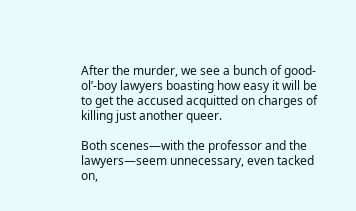After the murder, we see a bunch of good-ol’-boy lawyers boasting how easy it will be to get the accused acquitted on charges of killing just another queer.

Both scenes—with the professor and the lawyers—seem unnecessary, even tacked on,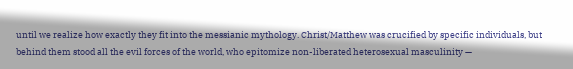until we realize how exactly they fit into the messianic mythology. Christ/Matthew was crucified by specific individuals, but behind them stood all the evil forces of the world, who epitomize non-liberated heterosexual masculinity —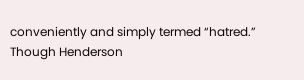conveniently and simply termed “hatred.” Though Henderson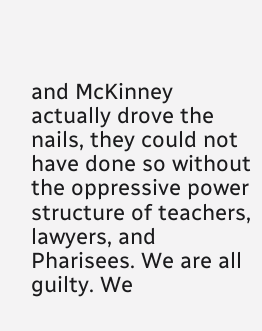and McKinney actually drove the nails, they could not have done so without the oppressive power structure of teachers, lawyers, and Pharisees. We are all guilty. We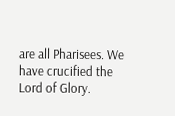are all Pharisees. We have crucified the Lord of Glory.